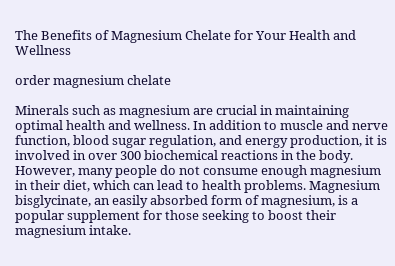The Benefits of Magnesium Chelate for Your Health and Wellness

order magnesium chelate

Minerals such as magnesium are crucial in maintaining optimal health and wellness. In addition to muscle and nerve function, blood sugar regulation, and energy production, it is involved in over 300 biochemical reactions in the body. However, many people do not consume enough magnesium in their diet, which can lead to health problems. Magnesium bisglycinate, an easily absorbed form of magnesium, is a popular supplement for those seeking to boost their magnesium intake.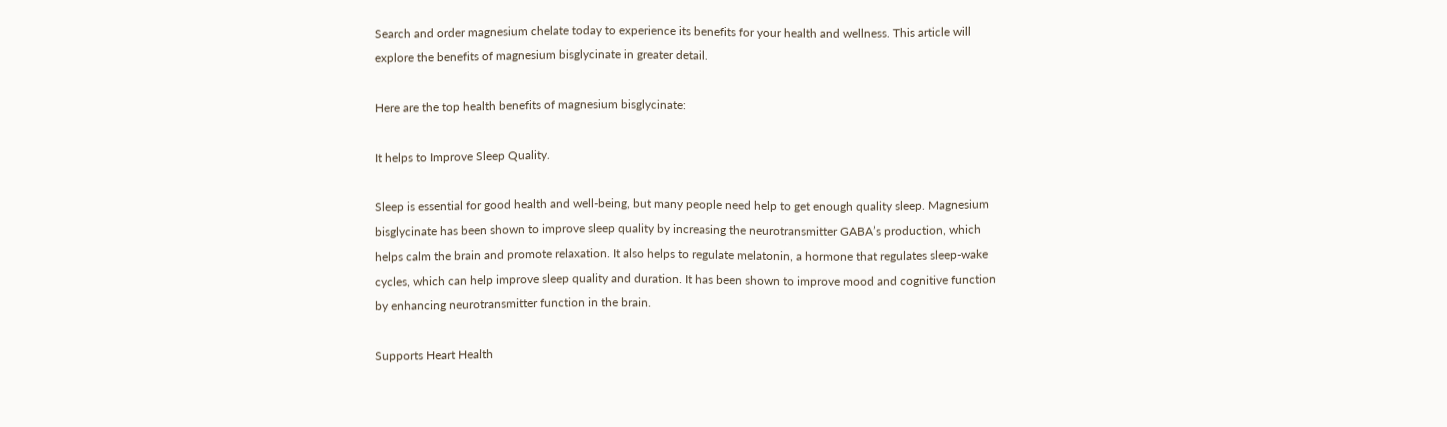Search and order magnesium chelate today to experience its benefits for your health and wellness. This article will explore the benefits of magnesium bisglycinate in greater detail.

Here are the top health benefits of magnesium bisglycinate:

It helps to Improve Sleep Quality.

Sleep is essential for good health and well-being, but many people need help to get enough quality sleep. Magnesium bisglycinate has been shown to improve sleep quality by increasing the neurotransmitter GABA’s production, which helps calm the brain and promote relaxation. It also helps to regulate melatonin, a hormone that regulates sleep-wake cycles, which can help improve sleep quality and duration. It has been shown to improve mood and cognitive function by enhancing neurotransmitter function in the brain.

Supports Heart Health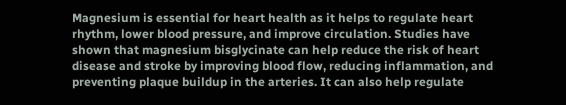Magnesium is essential for heart health as it helps to regulate heart rhythm, lower blood pressure, and improve circulation. Studies have shown that magnesium bisglycinate can help reduce the risk of heart disease and stroke by improving blood flow, reducing inflammation, and preventing plaque buildup in the arteries. It can also help regulate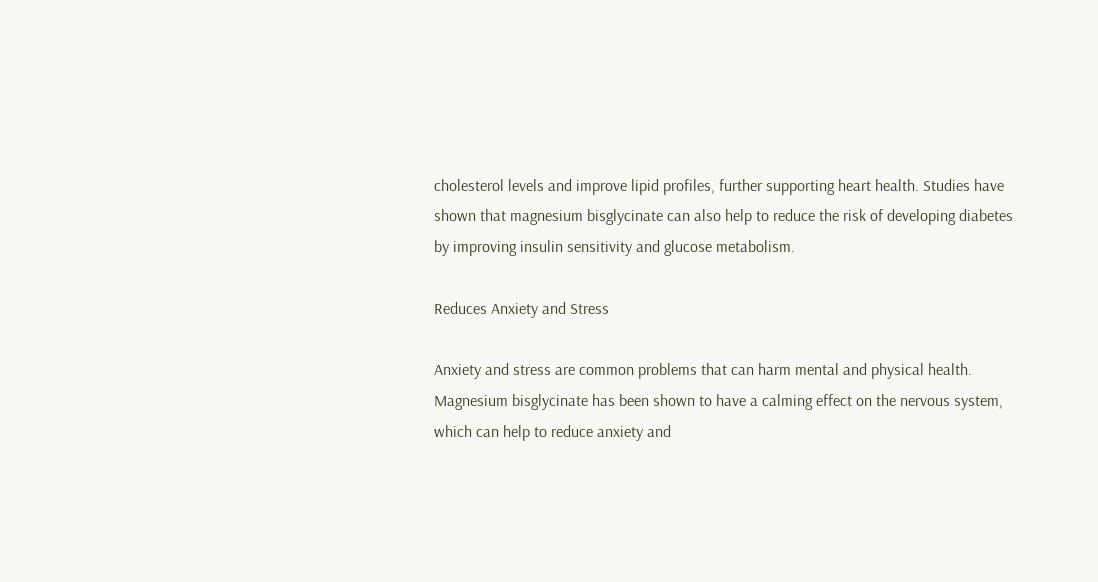cholesterol levels and improve lipid profiles, further supporting heart health. Studies have shown that magnesium bisglycinate can also help to reduce the risk of developing diabetes by improving insulin sensitivity and glucose metabolism.

Reduces Anxiety and Stress

Anxiety and stress are common problems that can harm mental and physical health. Magnesium bisglycinate has been shown to have a calming effect on the nervous system, which can help to reduce anxiety and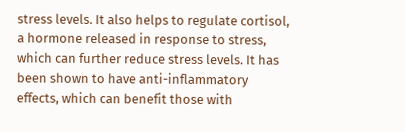stress levels. It also helps to regulate cortisol, a hormone released in response to stress, which can further reduce stress levels. It has been shown to have anti-inflammatory effects, which can benefit those with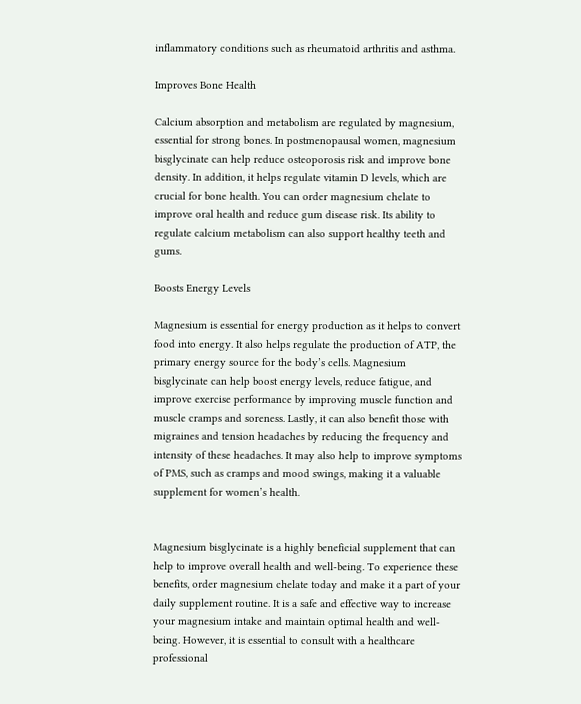inflammatory conditions such as rheumatoid arthritis and asthma.

Improves Bone Health

Calcium absorption and metabolism are regulated by magnesium, essential for strong bones. In postmenopausal women, magnesium bisglycinate can help reduce osteoporosis risk and improve bone density. In addition, it helps regulate vitamin D levels, which are crucial for bone health. You can order magnesium chelate to improve oral health and reduce gum disease risk. Its ability to regulate calcium metabolism can also support healthy teeth and gums.

Boosts Energy Levels

Magnesium is essential for energy production as it helps to convert food into energy. It also helps regulate the production of ATP, the primary energy source for the body’s cells. Magnesium bisglycinate can help boost energy levels, reduce fatigue, and improve exercise performance by improving muscle function and muscle cramps and soreness. Lastly, it can also benefit those with migraines and tension headaches by reducing the frequency and intensity of these headaches. It may also help to improve symptoms of PMS, such as cramps and mood swings, making it a valuable supplement for women’s health.


Magnesium bisglycinate is a highly beneficial supplement that can help to improve overall health and well-being. To experience these benefits, order magnesium chelate today and make it a part of your daily supplement routine. It is a safe and effective way to increase your magnesium intake and maintain optimal health and well-being. However, it is essential to consult with a healthcare professional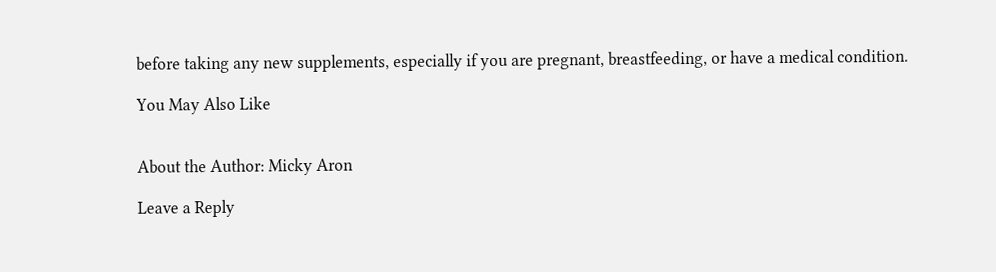before taking any new supplements, especially if you are pregnant, breastfeeding, or have a medical condition.

You May Also Like


About the Author: Micky Aron

Leave a Reply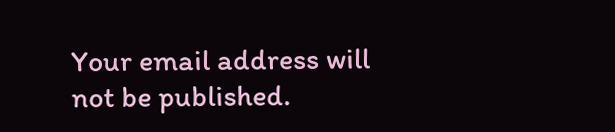Your email address will not be published.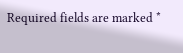Required fields are marked *